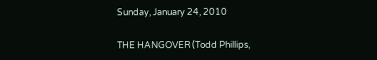Sunday, January 24, 2010

THE HANGOVER (Todd Phillips,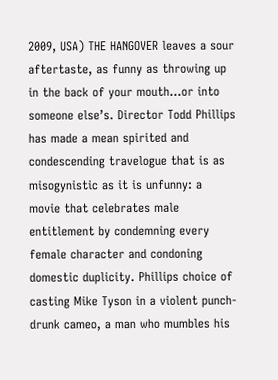2009, USA) THE HANGOVER leaves a sour aftertaste, as funny as throwing up in the back of your mouth…or into someone else’s. Director Todd Phillips has made a mean spirited and condescending travelogue that is as misogynistic as it is unfunny: a movie that celebrates male entitlement by condemning every female character and condoning domestic duplicity. Phillips choice of casting Mike Tyson in a violent punch-drunk cameo, a man who mumbles his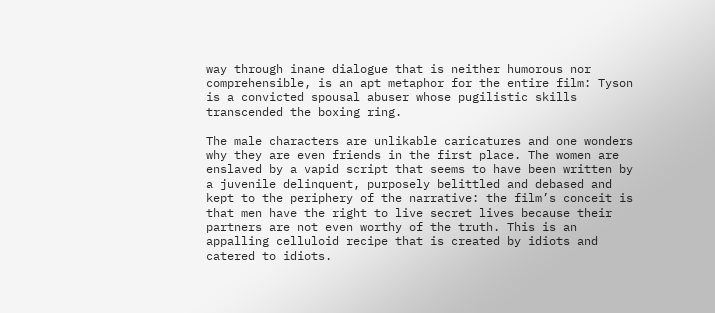way through inane dialogue that is neither humorous nor comprehensible, is an apt metaphor for the entire film: Tyson is a convicted spousal abuser whose pugilistic skills transcended the boxing ring.

The male characters are unlikable caricatures and one wonders why they are even friends in the first place. The women are enslaved by a vapid script that seems to have been written by a juvenile delinquent, purposely belittled and debased and kept to the periphery of the narrative: the film’s conceit is that men have the right to live secret lives because their partners are not even worthy of the truth. This is an appalling celluloid recipe that is created by idiots and catered to idiots.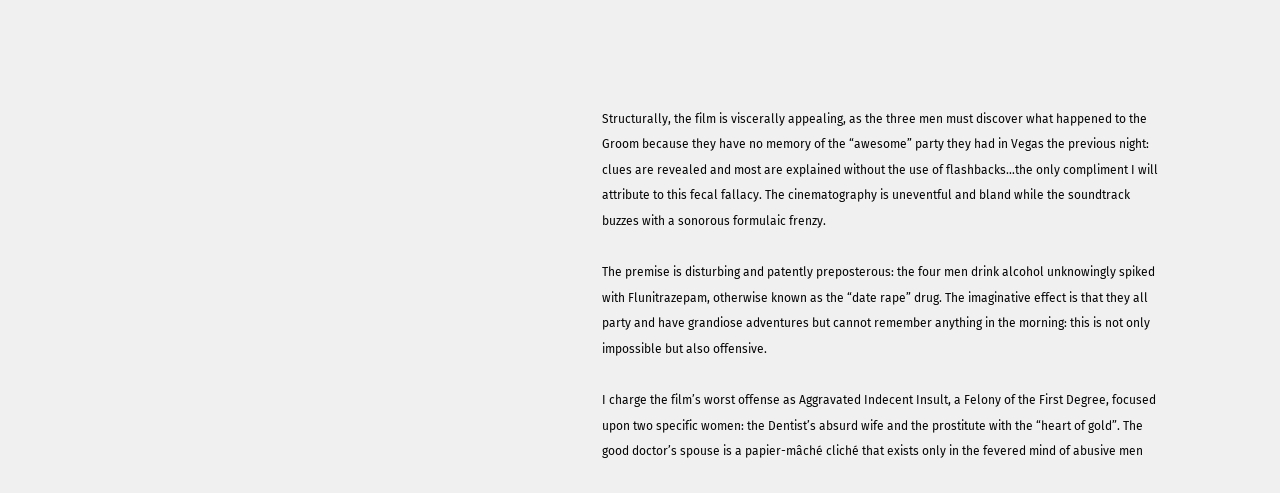Structurally, the film is viscerally appealing, as the three men must discover what happened to the Groom because they have no memory of the “awesome” party they had in Vegas the previous night: clues are revealed and most are explained without the use of flashbacks…the only compliment I will attribute to this fecal fallacy. The cinematography is uneventful and bland while the soundtrack buzzes with a sonorous formulaic frenzy.

The premise is disturbing and patently preposterous: the four men drink alcohol unknowingly spiked with Flunitrazepam, otherwise known as the “date rape” drug. The imaginative effect is that they all party and have grandiose adventures but cannot remember anything in the morning: this is not only impossible but also offensive.

I charge the film’s worst offense as Aggravated Indecent Insult, a Felony of the First Degree, focused upon two specific women: the Dentist’s absurd wife and the prostitute with the “heart of gold”. The good doctor’s spouse is a papier-mâché cliché that exists only in the fevered mind of abusive men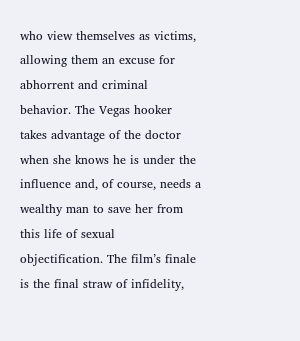who view themselves as victims, allowing them an excuse for abhorrent and criminal behavior. The Vegas hooker takes advantage of the doctor when she knows he is under the influence and, of course, needs a wealthy man to save her from this life of sexual objectification. The film’s finale is the final straw of infidelity,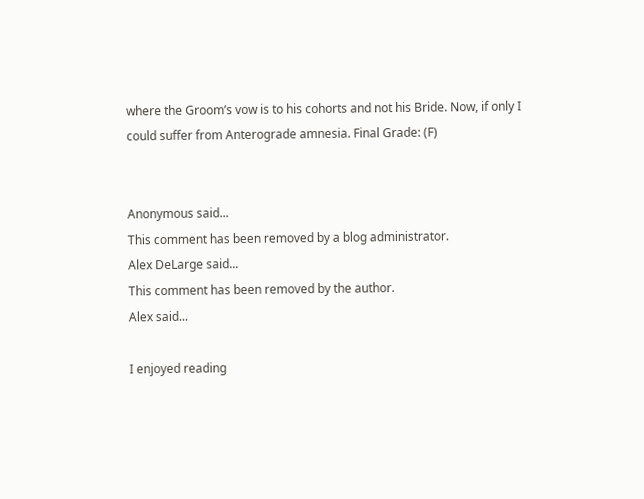where the Groom’s vow is to his cohorts and not his Bride. Now, if only I could suffer from Anterograde amnesia. Final Grade: (F)


Anonymous said...
This comment has been removed by a blog administrator.
Alex DeLarge said...
This comment has been removed by the author.
Alex said...

I enjoyed reading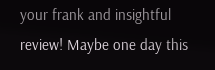your frank and insightful review! Maybe one day this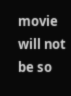movie will not be so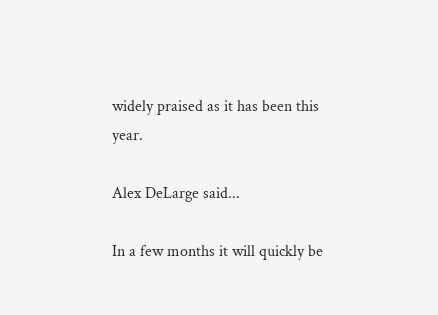widely praised as it has been this year.

Alex DeLarge said...

In a few months it will quickly be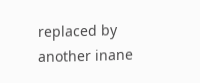replaced by another inane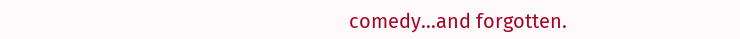comedy...and forgotten.